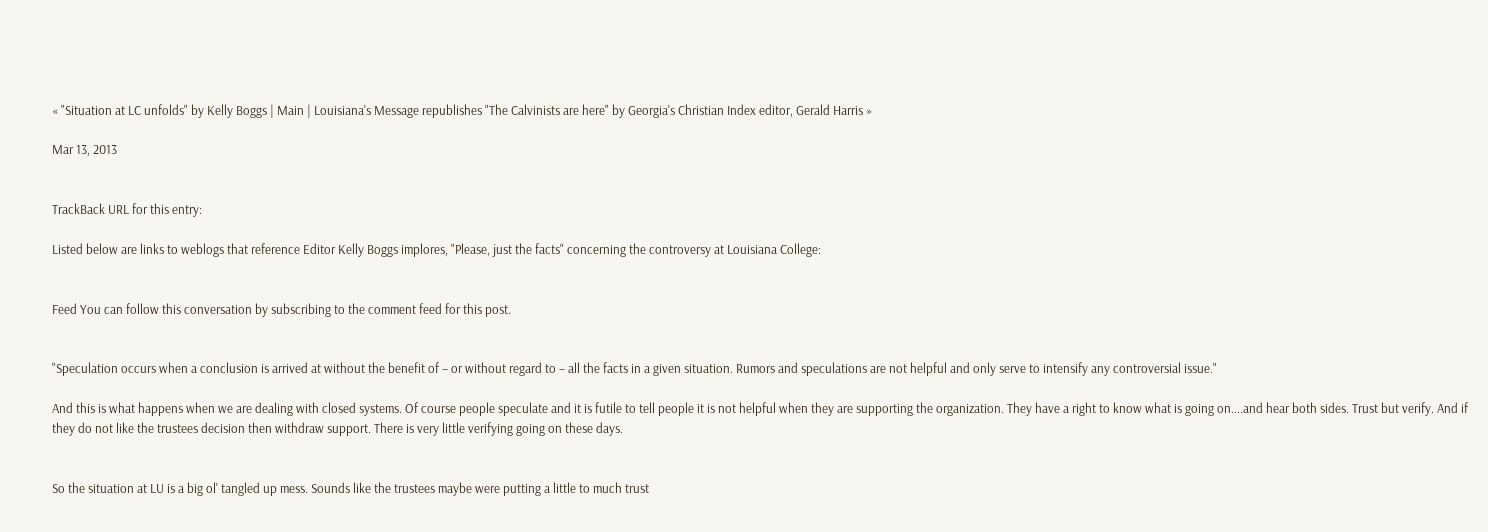« "Situation at LC unfolds" by Kelly Boggs | Main | Louisiana's Message republishes "The Calvinists are here" by Georgia's Christian Index editor, Gerald Harris »

Mar 13, 2013


TrackBack URL for this entry:

Listed below are links to weblogs that reference Editor Kelly Boggs implores, "Please, just the facts" concerning the controversy at Louisiana College:


Feed You can follow this conversation by subscribing to the comment feed for this post.


"Speculation occurs when a conclusion is arrived at without the benefit of – or without regard to – all the facts in a given situation. Rumors and speculations are not helpful and only serve to intensify any controversial issue."

And this is what happens when we are dealing with closed systems. Of course people speculate and it is futile to tell people it is not helpful when they are supporting the organization. They have a right to know what is going on....and hear both sides. Trust but verify. And if they do not like the trustees decision then withdraw support. There is very little verifying going on these days.


So the situation at LU is a big ol' tangled up mess. Sounds like the trustees maybe were putting a little to much trust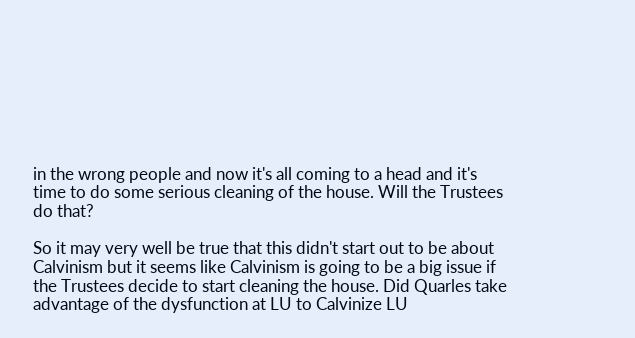in the wrong people and now it's all coming to a head and it's time to do some serious cleaning of the house. Will the Trustees do that?

So it may very well be true that this didn't start out to be about Calvinism but it seems like Calvinism is going to be a big issue if the Trustees decide to start cleaning the house. Did Quarles take advantage of the dysfunction at LU to Calvinize LU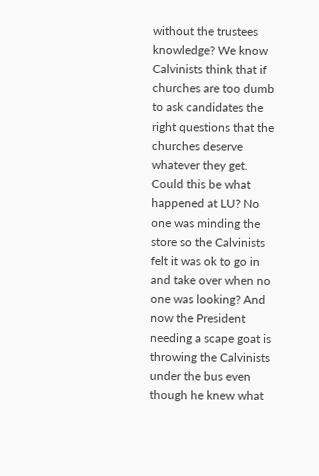without the trustees knowledge? We know Calvinists think that if churches are too dumb to ask candidates the right questions that the churches deserve whatever they get. Could this be what happened at LU? No one was minding the store so the Calvinists felt it was ok to go in and take over when no one was looking? And now the President needing a scape goat is throwing the Calvinists under the bus even though he knew what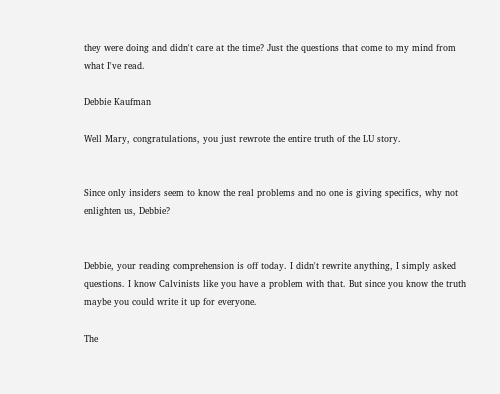they were doing and didn't care at the time? Just the questions that come to my mind from what I've read.

Debbie Kaufman

Well Mary, congratulations, you just rewrote the entire truth of the LU story.


Since only insiders seem to know the real problems and no one is giving specifics, why not enlighten us, Debbie?


Debbie, your reading comprehension is off today. I didn't rewrite anything, I simply asked questions. I know Calvinists like you have a problem with that. But since you know the truth maybe you could write it up for everyone.

The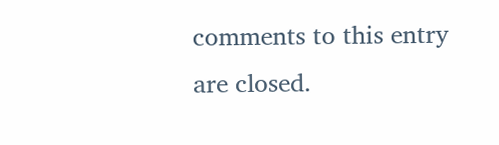comments to this entry are closed.